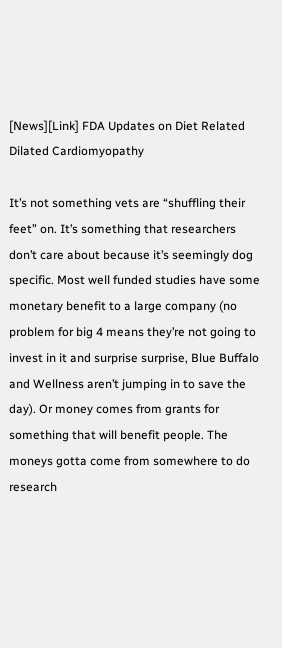[News][Link] FDA Updates on Diet Related Dilated Cardiomyopathy

It’s not something vets are “shuffling their feet” on. It’s something that researchers don’t care about because it’s seemingly dog specific. Most well funded studies have some monetary benefit to a large company (no problem for big 4 means they’re not going to invest in it and surprise surprise, Blue Buffalo and Wellness aren’t jumping in to save the day). Or money comes from grants for something that will benefit people. The moneys gotta come from somewhere to do research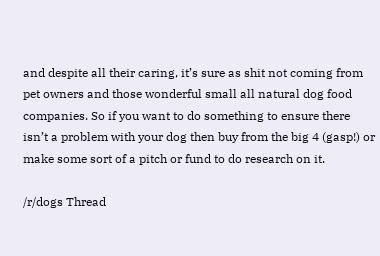and despite all their caring, it’s sure as shit not coming from pet owners and those wonderful small all natural dog food companies. So if you want to do something to ensure there isn’t a problem with your dog then buy from the big 4 (gasp!) or make some sort of a pitch or fund to do research on it.

/r/dogs Thread